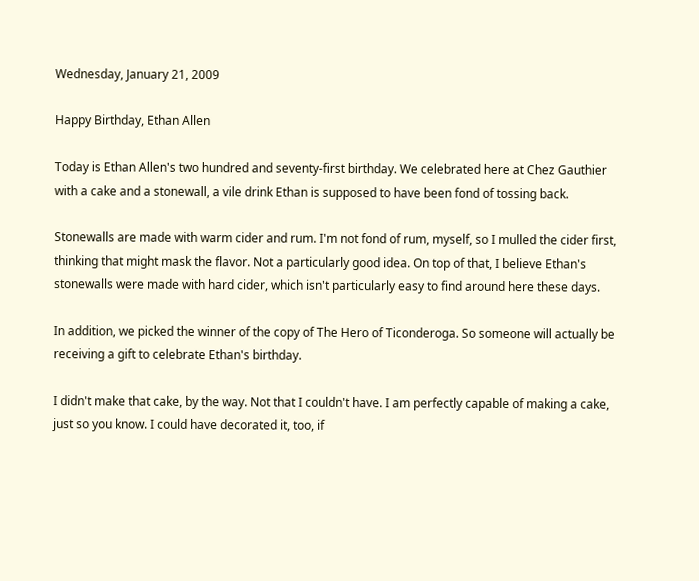Wednesday, January 21, 2009

Happy Birthday, Ethan Allen

Today is Ethan Allen's two hundred and seventy-first birthday. We celebrated here at Chez Gauthier with a cake and a stonewall, a vile drink Ethan is supposed to have been fond of tossing back.

Stonewalls are made with warm cider and rum. I'm not fond of rum, myself, so I mulled the cider first, thinking that might mask the flavor. Not a particularly good idea. On top of that, I believe Ethan's stonewalls were made with hard cider, which isn't particularly easy to find around here these days.

In addition, we picked the winner of the copy of The Hero of Ticonderoga. So someone will actually be receiving a gift to celebrate Ethan's birthday.

I didn't make that cake, by the way. Not that I couldn't have. I am perfectly capable of making a cake, just so you know. I could have decorated it, too, if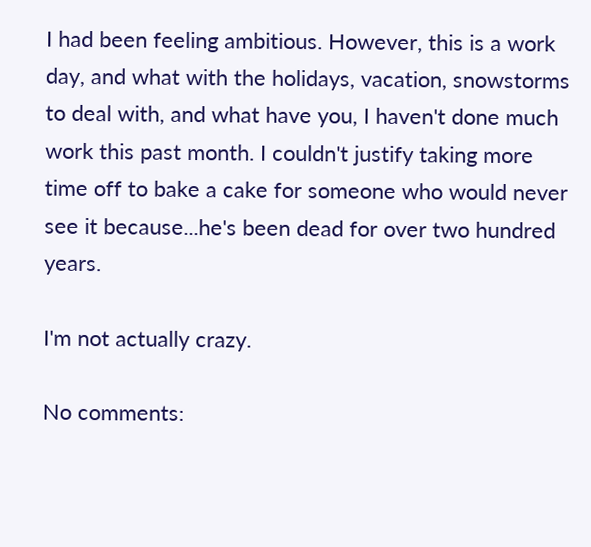I had been feeling ambitious. However, this is a work day, and what with the holidays, vacation, snowstorms to deal with, and what have you, I haven't done much work this past month. I couldn't justify taking more time off to bake a cake for someone who would never see it because...he's been dead for over two hundred years.

I'm not actually crazy.

No comments: